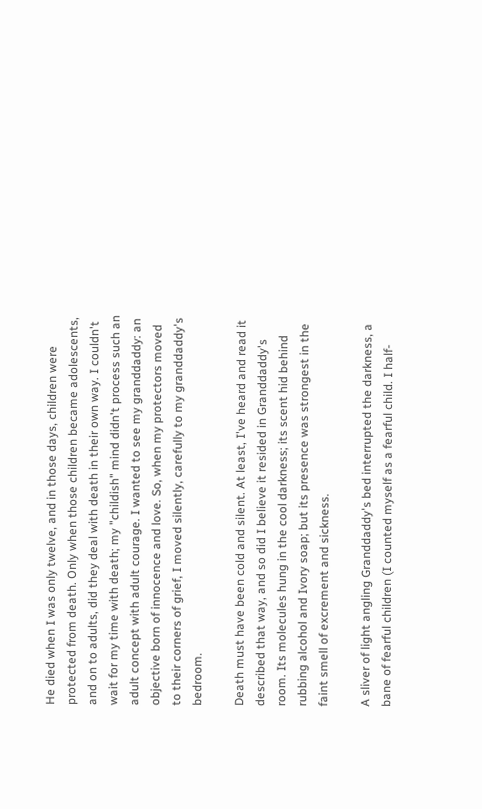He died when I was only twelve, and in those days, children were protected from death. Only when those children became adolescents, and on to adults, did they deal with death in their own way. I couldn't wait for my time with death; my "childish" mind didn't process such an adult concept with adult courage. I wanted to see my granddaddy: an objective born of innocence and love. So, when my protectors moved to their corners of grief, I moved silently, carefully to my granddaddy's bedroom.

Death must have been cold and silent. At least, I've heard and read it described that way, and so did I believe it resided in Granddaddy's room. Its molecules hung in the cool darkness; its scent hid behind rubbing alcohol and Ivory soap; but its presence was strongest in the faint smell of excrement and sickness.

A sliver of light angling Granddaddy's bed interrupted the darkness, a bane of fearful children (I counted myself as a fearful child. I half-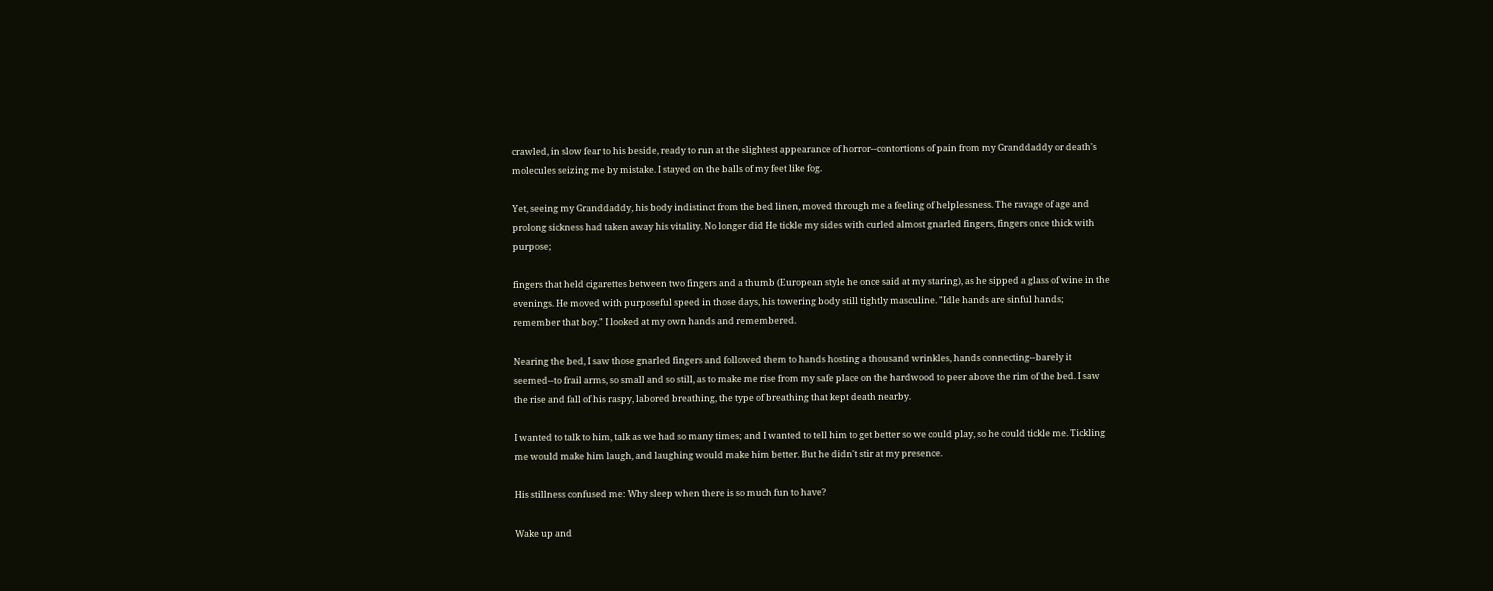crawled, in slow fear to his beside, ready to run at the slightest appearance of horror--contortions of pain from my Granddaddy or death's molecules seizing me by mistake. I stayed on the balls of my feet like fog.

Yet, seeing my Granddaddy, his body indistinct from the bed linen, moved through me a feeling of helplessness. The ravage of age and prolong sickness had taken away his vitality. No longer did He tickle my sides with curled almost gnarled fingers, fingers once thick with purpose;

fingers that held cigarettes between two fingers and a thumb (European style he once said at my staring), as he sipped a glass of wine in the evenings. He moved with purposeful speed in those days, his towering body still tightly masculine. "Idle hands are sinful hands; remember that boy." I looked at my own hands and remembered.

Nearing the bed, I saw those gnarled fingers and followed them to hands hosting a thousand wrinkles, hands connecting--barely it seemed--to frail arms, so small and so still, as to make me rise from my safe place on the hardwood to peer above the rim of the bed. I saw the rise and fall of his raspy, labored breathing, the type of breathing that kept death nearby.

I wanted to talk to him, talk as we had so many times; and I wanted to tell him to get better so we could play, so he could tickle me. Tickling me would make him laugh, and laughing would make him better. But he didn't stir at my presence.

His stillness confused me: Why sleep when there is so much fun to have?

Wake up and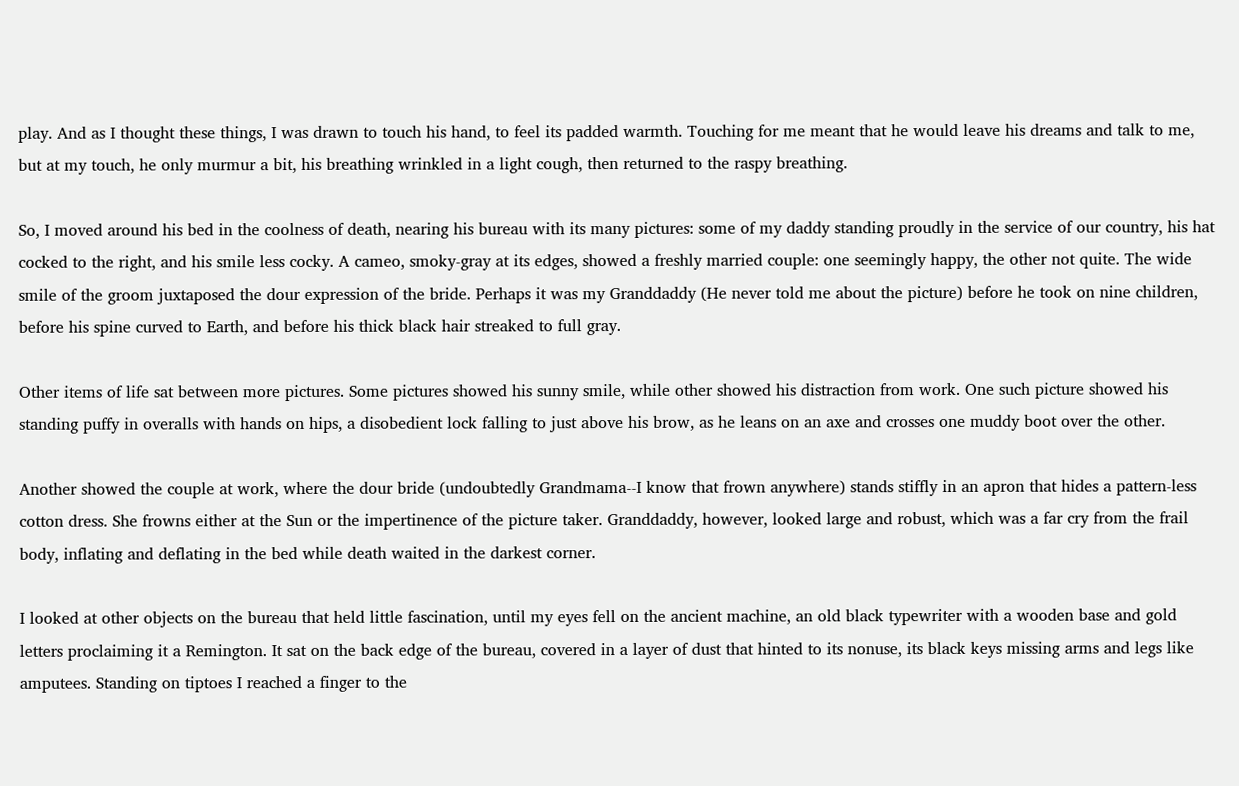play. And as I thought these things, I was drawn to touch his hand, to feel its padded warmth. Touching for me meant that he would leave his dreams and talk to me, but at my touch, he only murmur a bit, his breathing wrinkled in a light cough, then returned to the raspy breathing.

So, I moved around his bed in the coolness of death, nearing his bureau with its many pictures: some of my daddy standing proudly in the service of our country, his hat cocked to the right, and his smile less cocky. A cameo, smoky-gray at its edges, showed a freshly married couple: one seemingly happy, the other not quite. The wide smile of the groom juxtaposed the dour expression of the bride. Perhaps it was my Granddaddy (He never told me about the picture) before he took on nine children, before his spine curved to Earth, and before his thick black hair streaked to full gray.

Other items of life sat between more pictures. Some pictures showed his sunny smile, while other showed his distraction from work. One such picture showed his standing puffy in overalls with hands on hips, a disobedient lock falling to just above his brow, as he leans on an axe and crosses one muddy boot over the other.

Another showed the couple at work, where the dour bride (undoubtedly Grandmama--I know that frown anywhere) stands stiffly in an apron that hides a pattern-less cotton dress. She frowns either at the Sun or the impertinence of the picture taker. Granddaddy, however, looked large and robust, which was a far cry from the frail body, inflating and deflating in the bed while death waited in the darkest corner.

I looked at other objects on the bureau that held little fascination, until my eyes fell on the ancient machine, an old black typewriter with a wooden base and gold letters proclaiming it a Remington. It sat on the back edge of the bureau, covered in a layer of dust that hinted to its nonuse, its black keys missing arms and legs like amputees. Standing on tiptoes I reached a finger to the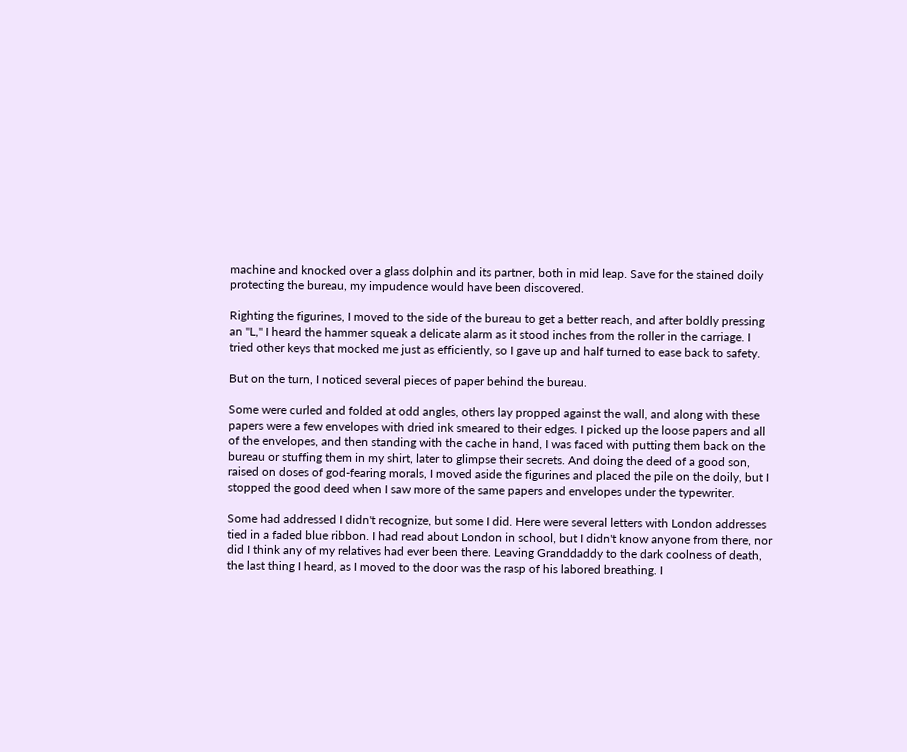machine and knocked over a glass dolphin and its partner, both in mid leap. Save for the stained doily protecting the bureau, my impudence would have been discovered.

Righting the figurines, I moved to the side of the bureau to get a better reach, and after boldly pressing an "L," I heard the hammer squeak a delicate alarm as it stood inches from the roller in the carriage. I tried other keys that mocked me just as efficiently, so I gave up and half turned to ease back to safety.

But on the turn, I noticed several pieces of paper behind the bureau.

Some were curled and folded at odd angles, others lay propped against the wall, and along with these papers were a few envelopes with dried ink smeared to their edges. I picked up the loose papers and all of the envelopes, and then standing with the cache in hand, I was faced with putting them back on the bureau or stuffing them in my shirt, later to glimpse their secrets. And doing the deed of a good son, raised on doses of god-fearing morals, I moved aside the figurines and placed the pile on the doily, but I stopped the good deed when I saw more of the same papers and envelopes under the typewriter.

Some had addressed I didn't recognize, but some I did. Here were several letters with London addresses tied in a faded blue ribbon. I had read about London in school, but I didn't know anyone from there, nor did I think any of my relatives had ever been there. Leaving Granddaddy to the dark coolness of death, the last thing I heard, as I moved to the door was the rasp of his labored breathing. I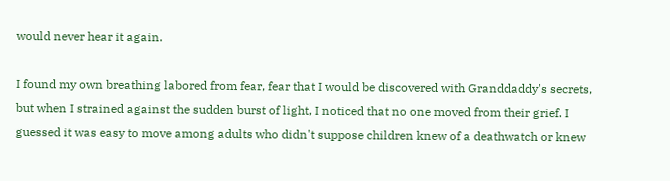would never hear it again.

I found my own breathing labored from fear, fear that I would be discovered with Granddaddy's secrets, but when I strained against the sudden burst of light, I noticed that no one moved from their grief. I guessed it was easy to move among adults who didn't suppose children knew of a deathwatch or knew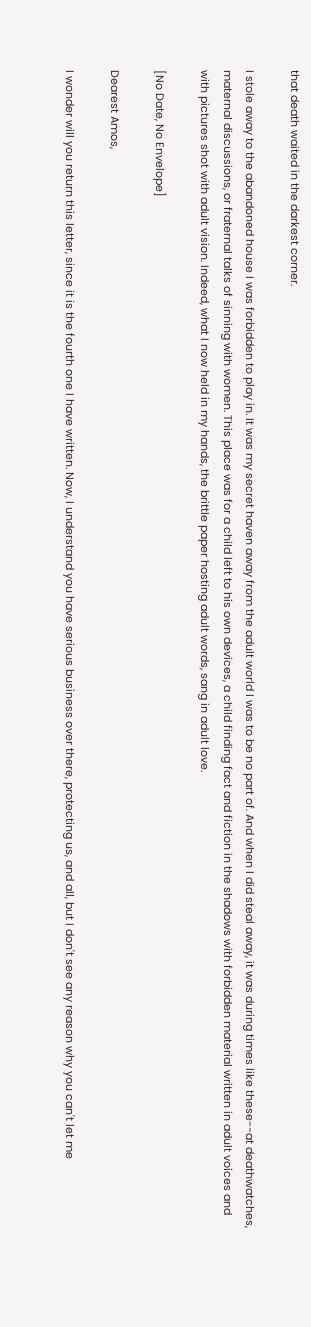that death waited in the darkest corner.

I stole away to the abandoned house I was forbidden to play in. It was my secret haven away from the adult world I was to be no part of. And when I did steal away, it was during times like these--at deathwatches, maternal discussions, or fraternal talks of sinning with women. This place was for a child left to his own devices, a child finding fact and fiction in the shadows with forbidden material written in adult voices and with pictures shot with adult vision. Indeed, what I now held in my hands, the brittle paper hosting adult words, sang in adult love.

[No Date, No Envelope]

Dearest Amos,

I wonder will you return this letter, since it is the fourth one I have written. Now, I understand you have serious business over there, protecting us, and all, but I don't see any reason why you can't let me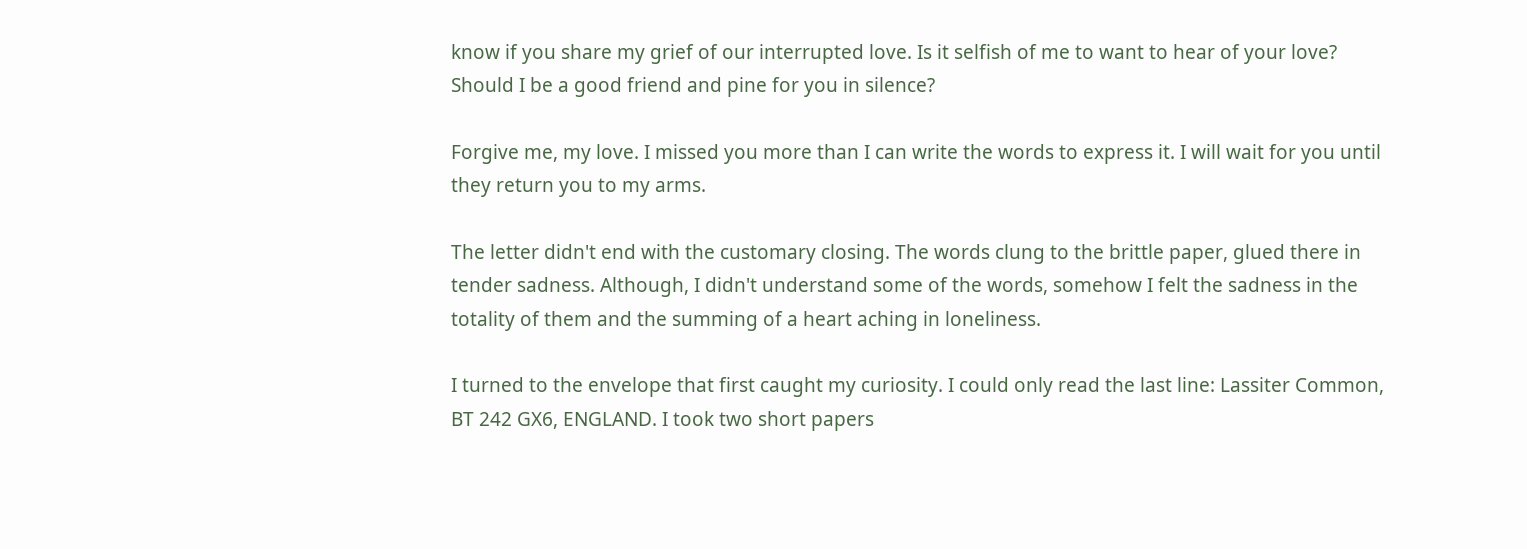know if you share my grief of our interrupted love. Is it selfish of me to want to hear of your love? Should I be a good friend and pine for you in silence?

Forgive me, my love. I missed you more than I can write the words to express it. I will wait for you until they return you to my arms.

The letter didn't end with the customary closing. The words clung to the brittle paper, glued there in tender sadness. Although, I didn't understand some of the words, somehow I felt the sadness in the totality of them and the summing of a heart aching in loneliness.

I turned to the envelope that first caught my curiosity. I could only read the last line: Lassiter Common, BT 242 GX6, ENGLAND. I took two short papers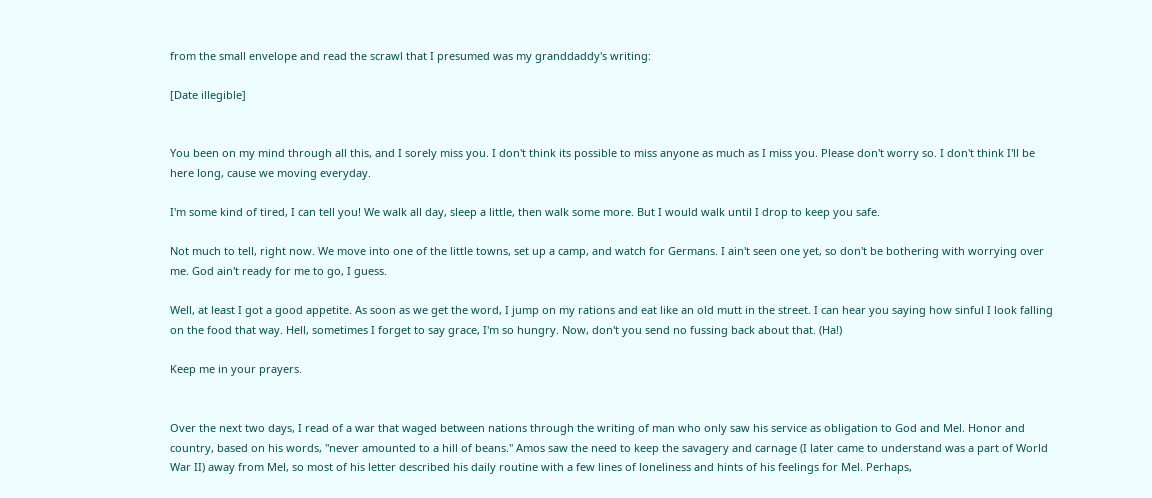from the small envelope and read the scrawl that I presumed was my granddaddy's writing:

[Date illegible]


You been on my mind through all this, and I sorely miss you. I don't think its possible to miss anyone as much as I miss you. Please don't worry so. I don't think I'll be here long, cause we moving everyday.

I'm some kind of tired, I can tell you! We walk all day, sleep a little, then walk some more. But I would walk until I drop to keep you safe.

Not much to tell, right now. We move into one of the little towns, set up a camp, and watch for Germans. I ain't seen one yet, so don't be bothering with worrying over me. God ain't ready for me to go, I guess.

Well, at least I got a good appetite. As soon as we get the word, I jump on my rations and eat like an old mutt in the street. I can hear you saying how sinful I look falling on the food that way. Hell, sometimes I forget to say grace, I'm so hungry. Now, don't you send no fussing back about that. (Ha!)

Keep me in your prayers.


Over the next two days, I read of a war that waged between nations through the writing of man who only saw his service as obligation to God and Mel. Honor and country, based on his words, "never amounted to a hill of beans." Amos saw the need to keep the savagery and carnage (I later came to understand was a part of World War II) away from Mel, so most of his letter described his daily routine with a few lines of loneliness and hints of his feelings for Mel. Perhaps,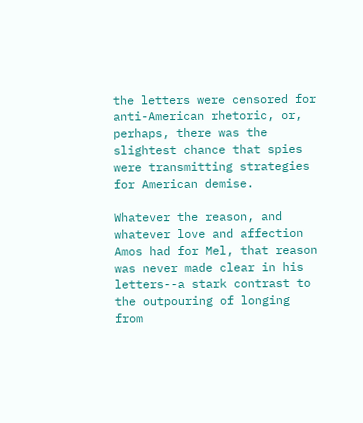the letters were censored for anti-American rhetoric, or, perhaps, there was the slightest chance that spies were transmitting strategies for American demise.

Whatever the reason, and whatever love and affection Amos had for Mel, that reason was never made clear in his letters--a stark contrast to the outpouring of longing from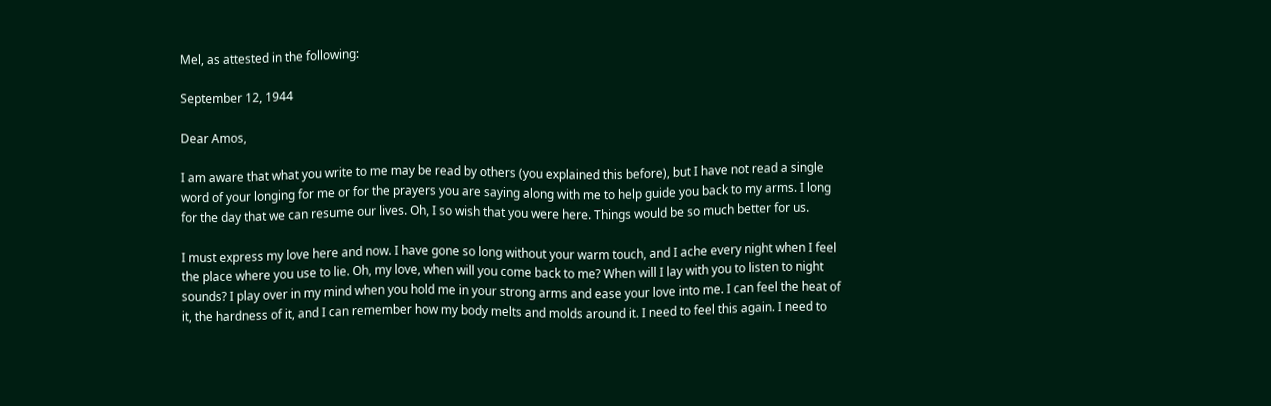Mel, as attested in the following:

September 12, 1944

Dear Amos,

I am aware that what you write to me may be read by others (you explained this before), but I have not read a single word of your longing for me or for the prayers you are saying along with me to help guide you back to my arms. I long for the day that we can resume our lives. Oh, I so wish that you were here. Things would be so much better for us.

I must express my love here and now. I have gone so long without your warm touch, and I ache every night when I feel the place where you use to lie. Oh, my love, when will you come back to me? When will I lay with you to listen to night sounds? I play over in my mind when you hold me in your strong arms and ease your love into me. I can feel the heat of it, the hardness of it, and I can remember how my body melts and molds around it. I need to feel this again. I need to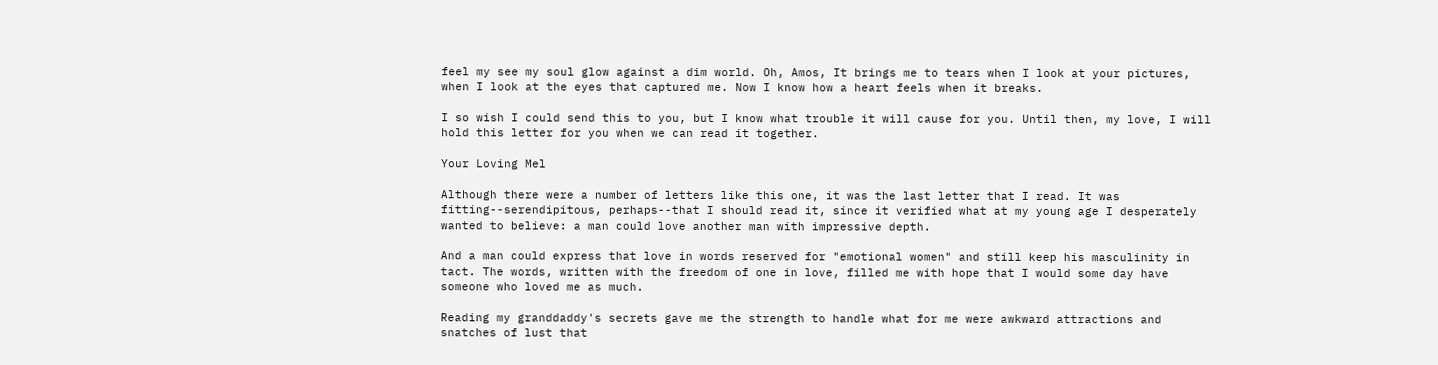feel my see my soul glow against a dim world. Oh, Amos, It brings me to tears when I look at your pictures, when I look at the eyes that captured me. Now I know how a heart feels when it breaks.

I so wish I could send this to you, but I know what trouble it will cause for you. Until then, my love, I will hold this letter for you when we can read it together.

Your Loving Mel

Although there were a number of letters like this one, it was the last letter that I read. It was fitting--serendipitous, perhaps--that I should read it, since it verified what at my young age I desperately wanted to believe: a man could love another man with impressive depth.

And a man could express that love in words reserved for "emotional women" and still keep his masculinity in tact. The words, written with the freedom of one in love, filled me with hope that I would some day have someone who loved me as much.

Reading my granddaddy's secrets gave me the strength to handle what for me were awkward attractions and snatches of lust that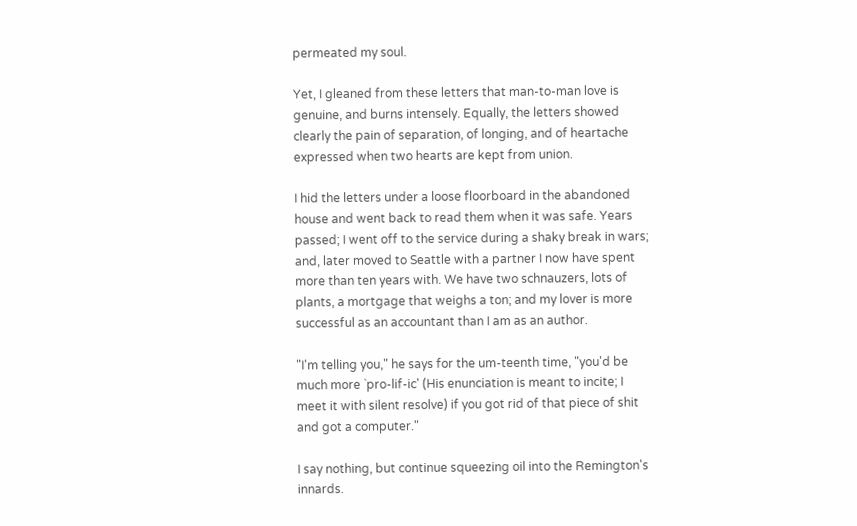permeated my soul.

Yet, I gleaned from these letters that man-to-man love is genuine, and burns intensely. Equally, the letters showed clearly the pain of separation, of longing, and of heartache expressed when two hearts are kept from union.

I hid the letters under a loose floorboard in the abandoned house and went back to read them when it was safe. Years passed; I went off to the service during a shaky break in wars; and, later moved to Seattle with a partner I now have spent more than ten years with. We have two schnauzers, lots of plants, a mortgage that weighs a ton; and my lover is more successful as an accountant than I am as an author.

"I'm telling you," he says for the um-teenth time, "you'd be much more `pro-lif-ic' (His enunciation is meant to incite; I meet it with silent resolve) if you got rid of that piece of shit and got a computer."

I say nothing, but continue squeezing oil into the Remington's innards.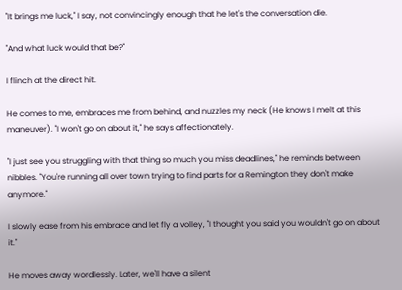"It brings me luck," I say, not convincingly enough that he let's the conversation die.

"And what luck would that be?"

I flinch at the direct hit.

He comes to me, embraces me from behind, and nuzzles my neck (He knows I melt at this maneuver). "I won't go on about it," he says affectionately.

"I just see you struggling with that thing so much you miss deadlines," he reminds between nibbles. "You're running all over town trying to find parts for a Remington they don't make anymore."

I slowly ease from his embrace and let fly a volley, "I thought you said you wouldn't go on about it."

He moves away wordlessly. Later, we'll have a silent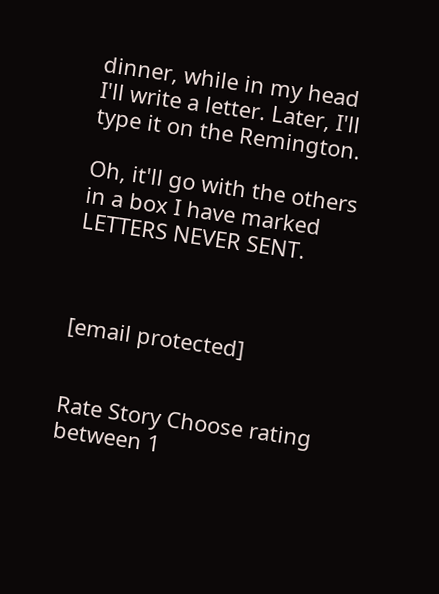dinner, while in my head I'll write a letter. Later, I'll type it on the Remington.

Oh, it'll go with the others in a box I have marked LETTERS NEVER SENT.



[email protected]


Rate Story Choose rating between 1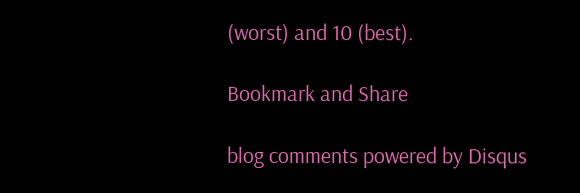(worst) and 10 (best).

Bookmark and Share

blog comments powered by Disqus